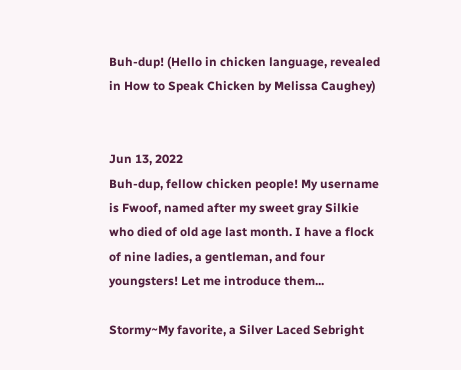Buh-dup! (Hello in chicken language, revealed in How to Speak Chicken by Melissa Caughey)


Jun 13, 2022
Buh-dup, fellow chicken people! My username is Fwoof, named after my sweet gray Silkie who died of old age last month. I have a flock of nine ladies, a gentleman, and four youngsters! Let me introduce them...

Stormy~My favorite, a Silver Laced Sebright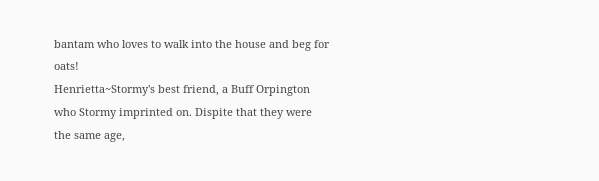bantam who loves to walk into the house and beg for oats!
Henrietta~Stormy's best friend, a Buff Orpington who Stormy imprinted on. Dispite that they were the same age,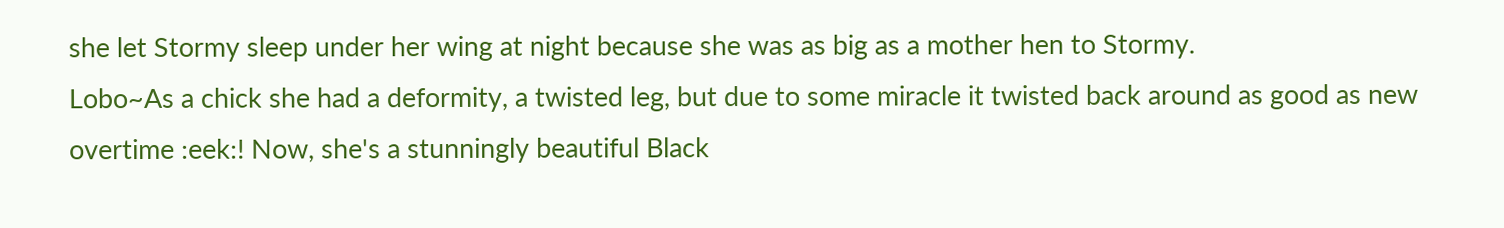she let Stormy sleep under her wing at night because she was as big as a mother hen to Stormy.
Lobo~As a chick she had a deformity, a twisted leg, but due to some miracle it twisted back around as good as new overtime :eek:! Now, she's a stunningly beautiful Black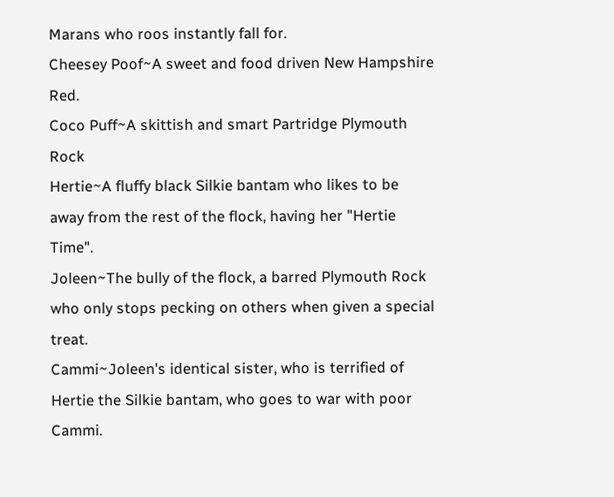Marans who roos instantly fall for.
Cheesey Poof~A sweet and food driven New Hampshire Red.
Coco Puff~A skittish and smart Partridge Plymouth Rock
Hertie~A fluffy black Silkie bantam who likes to be away from the rest of the flock, having her "Hertie Time".
Joleen~The bully of the flock, a barred Plymouth Rock who only stops pecking on others when given a special treat.
Cammi~Joleen's identical sister, who is terrified of Hertie the Silkie bantam, who goes to war with poor Cammi.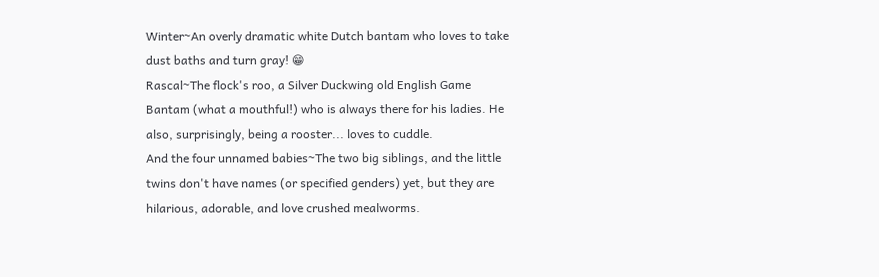Winter~An overly dramatic white Dutch bantam who loves to take dust baths and turn gray! 😁
Rascal~The flock's roo, a Silver Duckwing old English Game Bantam (what a mouthful!) who is always there for his ladies. He also, surprisingly, being a rooster... loves to cuddle.
And the four unnamed babies~The two big siblings, and the little twins don't have names (or specified genders) yet, but they are hilarious, adorable, and love crushed mealworms.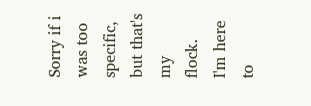Sorry if i was too specific, but that's my flock. I'm here to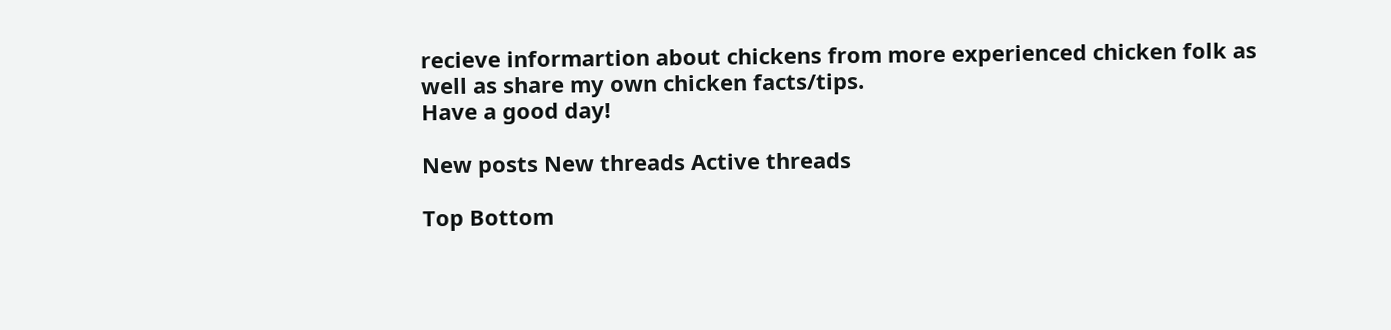recieve informartion about chickens from more experienced chicken folk as well as share my own chicken facts/tips.
Have a good day!

New posts New threads Active threads

Top Bottom